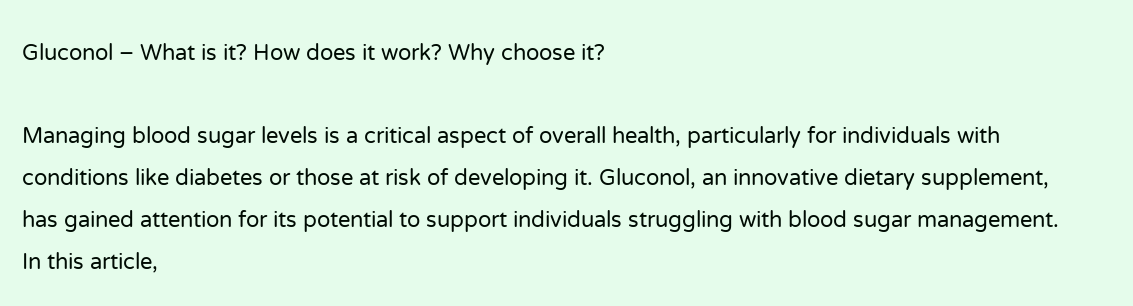Gluconol – What is it? How does it work? Why choose it?

Managing blood sugar levels is a critical aspect of overall health, particularly for individuals with conditions like diabetes or those at risk of developing it. Gluconol, an innovative dietary supplement, has gained attention for its potential to support individuals struggling with blood sugar management. In this article,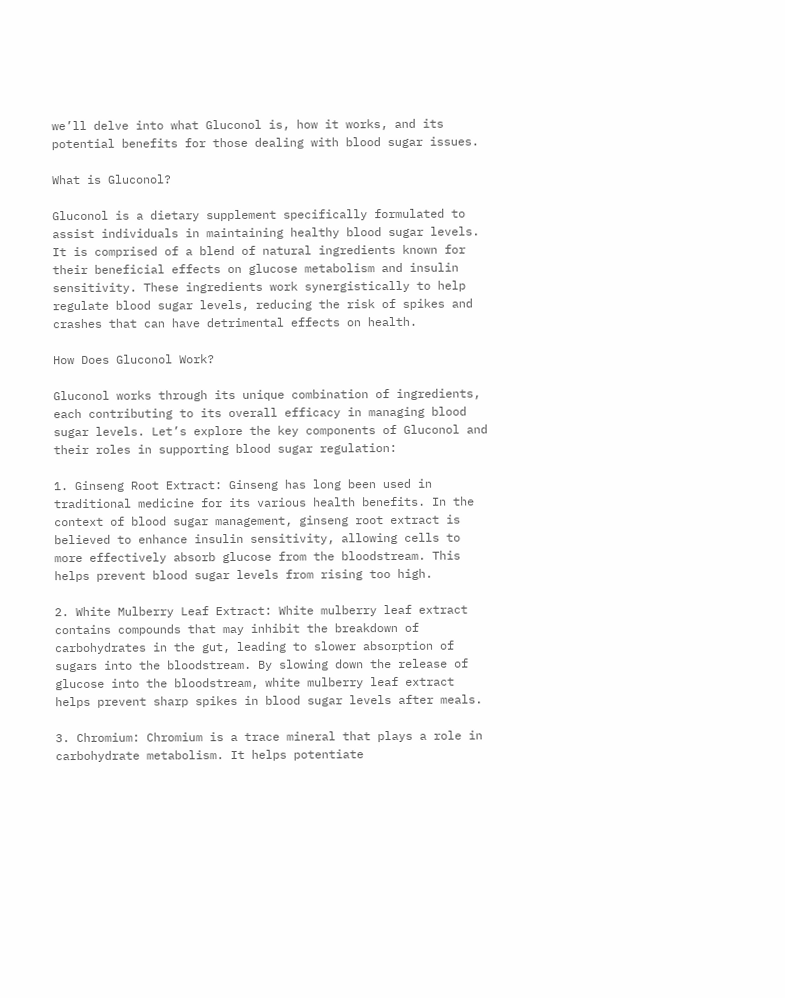we’ll delve into what Gluconol is, how it works, and its potential benefits for those dealing with blood sugar issues.

What is Gluconol?

Gluconol is a dietary supplement specifically formulated to assist individuals in maintaining healthy blood sugar levels. It is comprised of a blend of natural ingredients known for their beneficial effects on glucose metabolism and insulin sensitivity. These ingredients work synergistically to help regulate blood sugar levels, reducing the risk of spikes and crashes that can have detrimental effects on health.

How Does Gluconol Work?

Gluconol works through its unique combination of ingredients, each contributing to its overall efficacy in managing blood sugar levels. Let’s explore the key components of Gluconol and their roles in supporting blood sugar regulation:

1. Ginseng Root Extract: Ginseng has long been used in traditional medicine for its various health benefits. In the context of blood sugar management, ginseng root extract is believed to enhance insulin sensitivity, allowing cells to more effectively absorb glucose from the bloodstream. This helps prevent blood sugar levels from rising too high.

2. White Mulberry Leaf Extract: White mulberry leaf extract contains compounds that may inhibit the breakdown of carbohydrates in the gut, leading to slower absorption of sugars into the bloodstream. By slowing down the release of glucose into the bloodstream, white mulberry leaf extract helps prevent sharp spikes in blood sugar levels after meals.

3. Chromium: Chromium is a trace mineral that plays a role in carbohydrate metabolism. It helps potentiate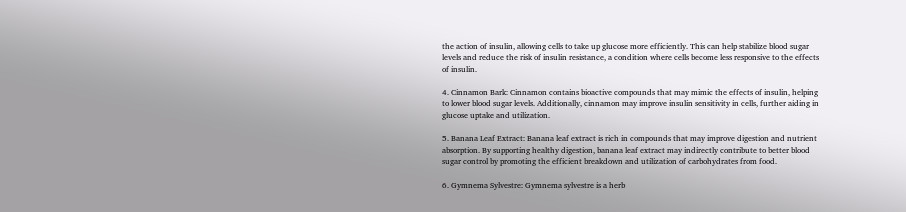the action of insulin, allowing cells to take up glucose more efficiently. This can help stabilize blood sugar levels and reduce the risk of insulin resistance, a condition where cells become less responsive to the effects of insulin.

4. Cinnamon Bark: Cinnamon contains bioactive compounds that may mimic the effects of insulin, helping to lower blood sugar levels. Additionally, cinnamon may improve insulin sensitivity in cells, further aiding in glucose uptake and utilization.

5. Banana Leaf Extract: Banana leaf extract is rich in compounds that may improve digestion and nutrient absorption. By supporting healthy digestion, banana leaf extract may indirectly contribute to better blood sugar control by promoting the efficient breakdown and utilization of carbohydrates from food.

6. Gymnema Sylvestre: Gymnema sylvestre is a herb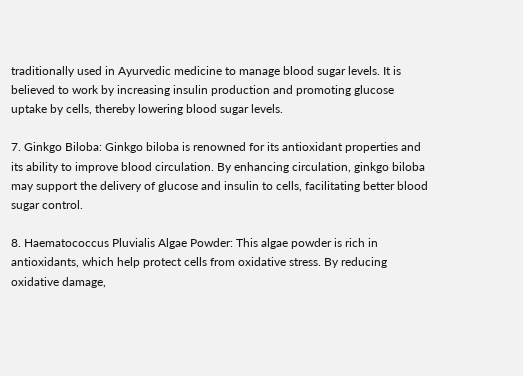traditionally used in Ayurvedic medicine to manage blood sugar levels. It is believed to work by increasing insulin production and promoting glucose uptake by cells, thereby lowering blood sugar levels.

7. Ginkgo Biloba: Ginkgo biloba is renowned for its antioxidant properties and its ability to improve blood circulation. By enhancing circulation, ginkgo biloba may support the delivery of glucose and insulin to cells, facilitating better blood sugar control.

8. Haematococcus Pluvialis Algae Powder: This algae powder is rich in antioxidants, which help protect cells from oxidative stress. By reducing oxidative damage,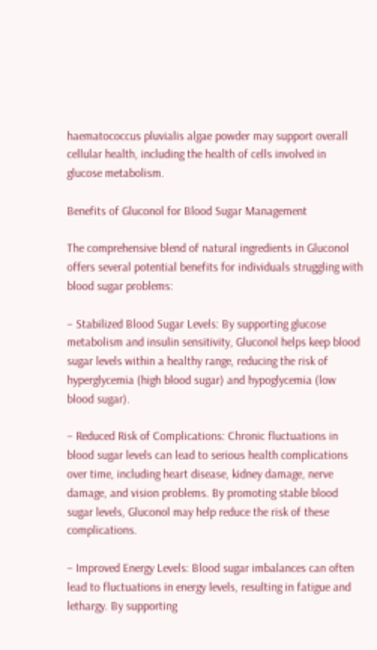haematococcus pluvialis algae powder may support overall cellular health, including the health of cells involved in glucose metabolism.

Benefits of Gluconol for Blood Sugar Management

The comprehensive blend of natural ingredients in Gluconol offers several potential benefits for individuals struggling with blood sugar problems:

– Stabilized Blood Sugar Levels: By supporting glucose metabolism and insulin sensitivity, Gluconol helps keep blood sugar levels within a healthy range, reducing the risk of hyperglycemia (high blood sugar) and hypoglycemia (low blood sugar).

– Reduced Risk of Complications: Chronic fluctuations in blood sugar levels can lead to serious health complications over time, including heart disease, kidney damage, nerve damage, and vision problems. By promoting stable blood sugar levels, Gluconol may help reduce the risk of these complications.

– Improved Energy Levels: Blood sugar imbalances can often lead to fluctuations in energy levels, resulting in fatigue and lethargy. By supporting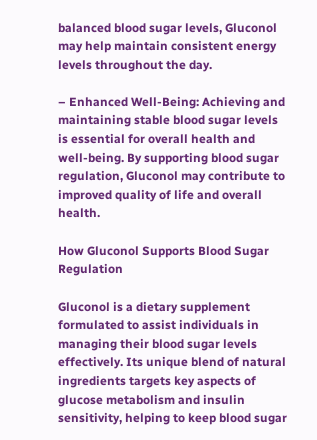balanced blood sugar levels, Gluconol may help maintain consistent energy levels throughout the day.

– Enhanced Well-Being: Achieving and maintaining stable blood sugar levels is essential for overall health and well-being. By supporting blood sugar regulation, Gluconol may contribute to improved quality of life and overall health.

How Gluconol Supports Blood Sugar Regulation

Gluconol is a dietary supplement formulated to assist individuals in managing their blood sugar levels effectively. Its unique blend of natural ingredients targets key aspects of glucose metabolism and insulin sensitivity, helping to keep blood sugar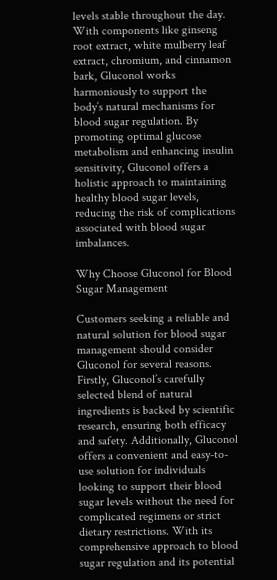levels stable throughout the day. With components like ginseng root extract, white mulberry leaf extract, chromium, and cinnamon bark, Gluconol works harmoniously to support the body’s natural mechanisms for blood sugar regulation. By promoting optimal glucose metabolism and enhancing insulin sensitivity, Gluconol offers a holistic approach to maintaining healthy blood sugar levels, reducing the risk of complications associated with blood sugar imbalances.

Why Choose Gluconol for Blood Sugar Management

Customers seeking a reliable and natural solution for blood sugar management should consider Gluconol for several reasons. Firstly, Gluconol’s carefully selected blend of natural ingredients is backed by scientific research, ensuring both efficacy and safety. Additionally, Gluconol offers a convenient and easy-to-use solution for individuals looking to support their blood sugar levels without the need for complicated regimens or strict dietary restrictions. With its comprehensive approach to blood sugar regulation and its potential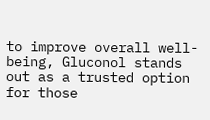to improve overall well-being, Gluconol stands out as a trusted option for those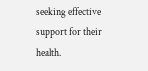seeking effective support for their health.